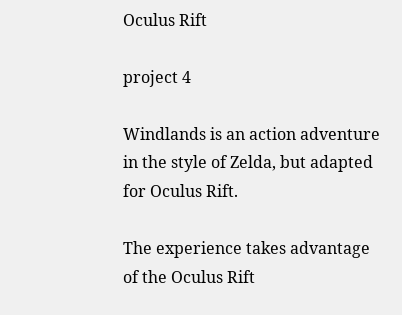Oculus Rift

project 4

Windlands is an action adventure in the style of Zelda, but adapted for Oculus Rift.

The experience takes advantage of the Oculus Rift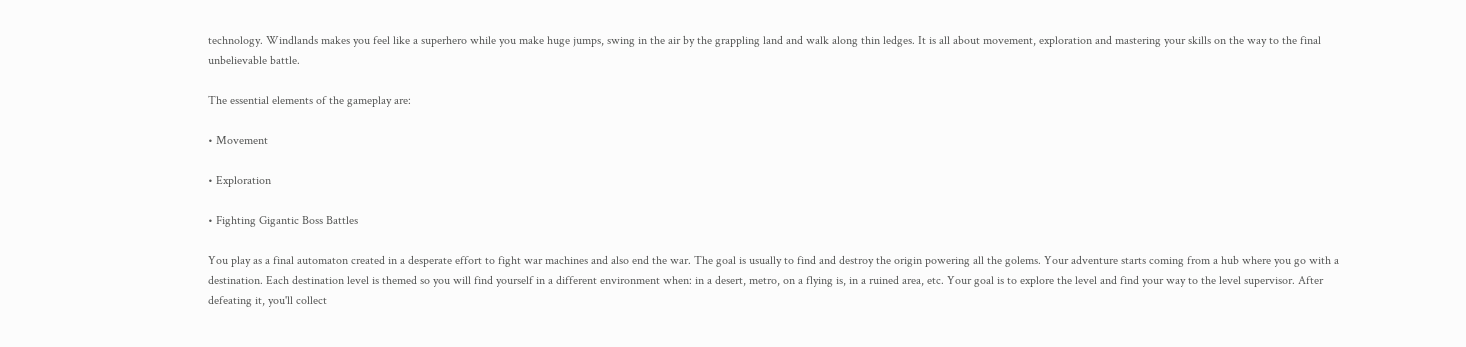technology. Windlands makes you feel like a superhero while you make huge jumps, swing in the air by the grappling land and walk along thin ledges. It is all about movement, exploration and mastering your skills on the way to the final unbelievable battle.

The essential elements of the gameplay are:

• Movement

• Exploration

• Fighting Gigantic Boss Battles

You play as a final automaton created in a desperate effort to fight war machines and also end the war. The goal is usually to find and destroy the origin powering all the golems. Your adventure starts coming from a hub where you go with a destination. Each destination level is themed so you will find yourself in a different environment when: in a desert, metro, on a flying is, in a ruined area, etc. Your goal is to explore the level and find your way to the level supervisor. After defeating it, you'll collect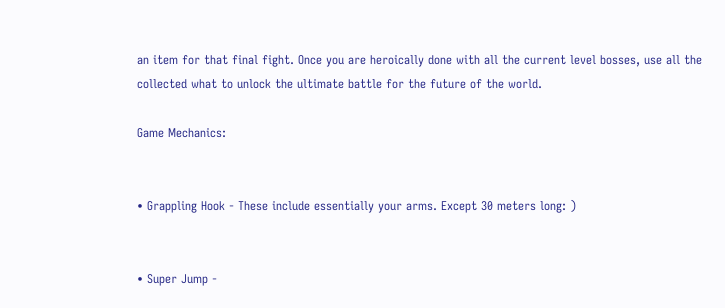an item for that final fight. Once you are heroically done with all the current level bosses, use all the collected what to unlock the ultimate battle for the future of the world.

Game Mechanics:


• Grappling Hook - These include essentially your arms. Except 30 meters long: )


• Super Jump -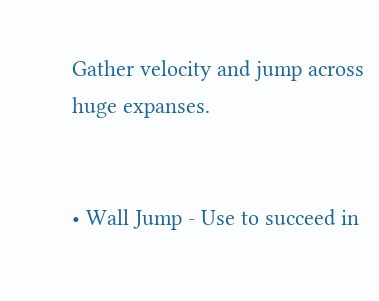Gather velocity and jump across huge expanses.


• Wall Jump - Use to succeed in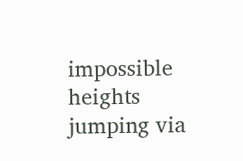impossible heights jumping via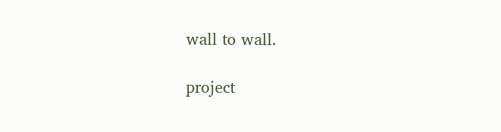wall to wall.

project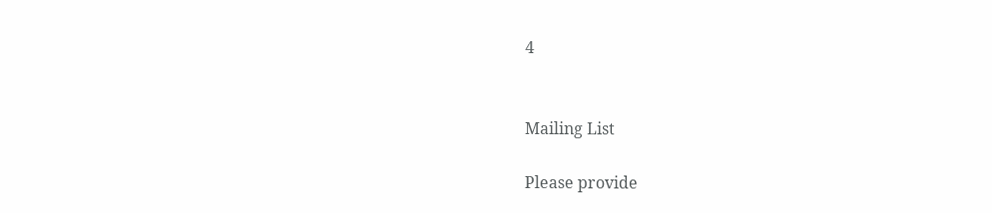4


Mailing List

Please provide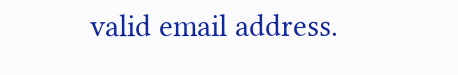valid email address.